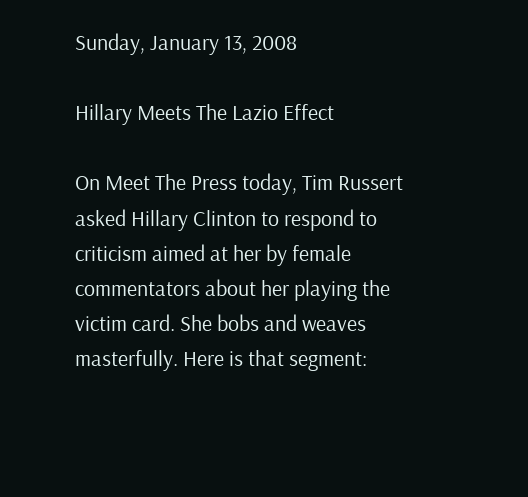Sunday, January 13, 2008

Hillary Meets The Lazio Effect

On Meet The Press today, Tim Russert asked Hillary Clinton to respond to criticism aimed at her by female commentators about her playing the victim card. She bobs and weaves masterfully. Here is that segment: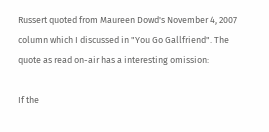Russert quoted from Maureen Dowd's November 4, 2007 column which I discussed in "You Go Gallfriend". The quote as read on-air has a interesting omission:

If the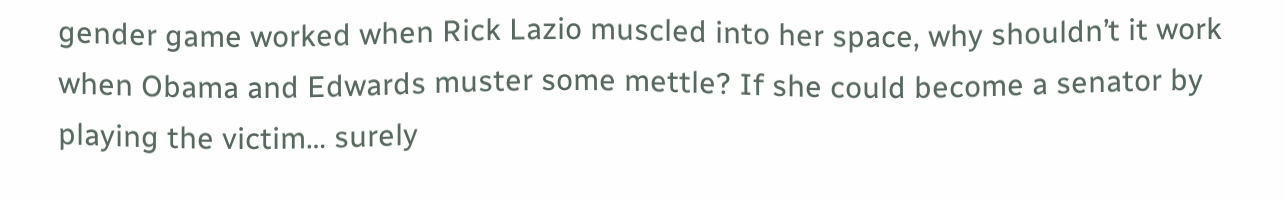gender game worked when Rick Lazio muscled into her space, why shouldn’t it work when Obama and Edwards muster some mettle? If she could become a senator by playing the victim… surely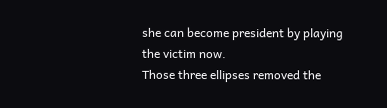she can become president by playing the victim now.
Those three ellipses removed the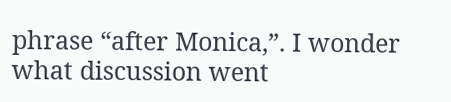phrase “after Monica,”. I wonder what discussion went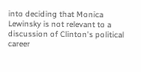into deciding that Monica Lewinsky is not relevant to a discussion of Clinton's political career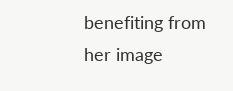benefiting from her image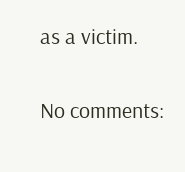as a victim.

No comments: